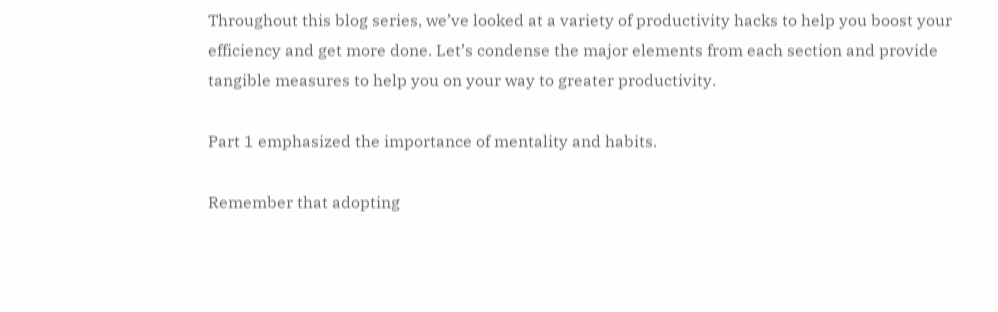Throughout this blog series, we’ve looked at a variety of productivity hacks to help you boost your efficiency and get more done. Let’s condense the major elements from each section and provide tangible measures to help you on your way to greater productivity.

Part 1 emphasized the importance of mentality and habits.

Remember that adopting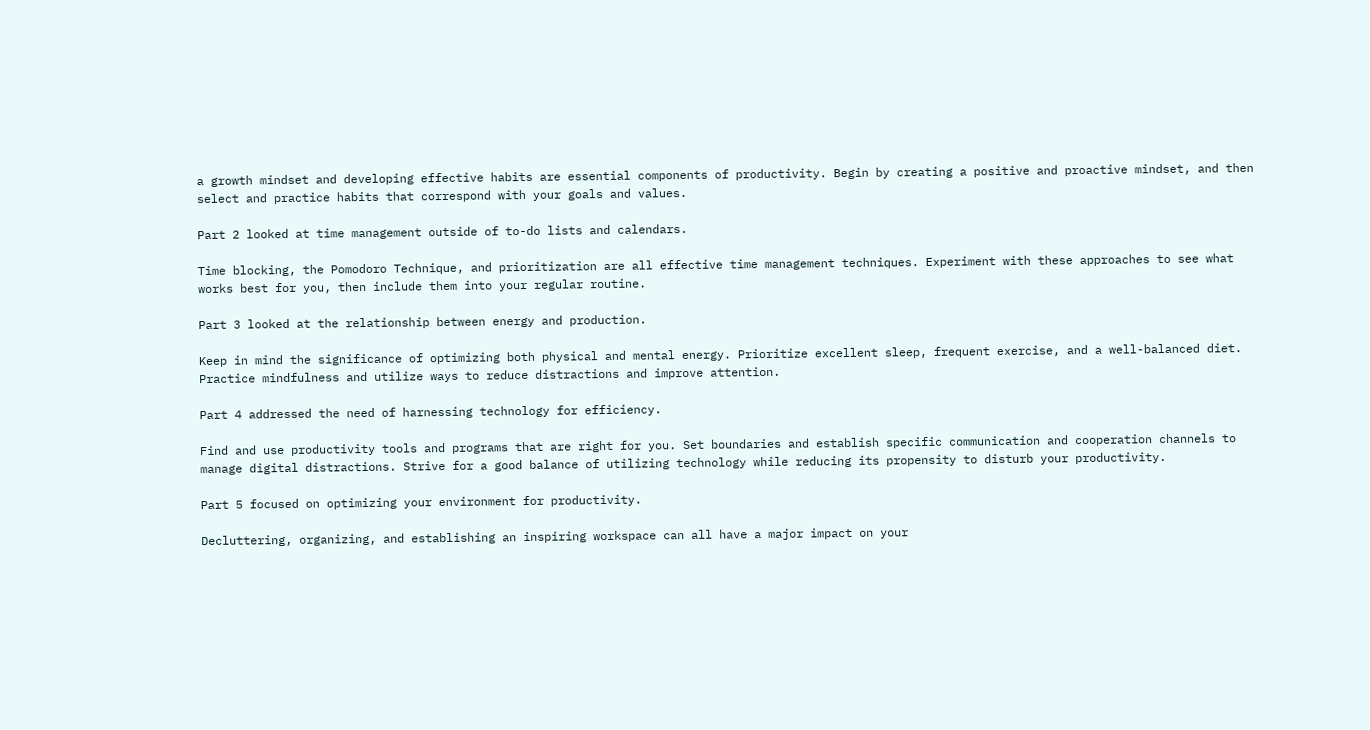a growth mindset and developing effective habits are essential components of productivity. Begin by creating a positive and proactive mindset, and then select and practice habits that correspond with your goals and values.

Part 2 looked at time management outside of to-do lists and calendars.

Time blocking, the Pomodoro Technique, and prioritization are all effective time management techniques. Experiment with these approaches to see what works best for you, then include them into your regular routine.

Part 3 looked at the relationship between energy and production.

Keep in mind the significance of optimizing both physical and mental energy. Prioritize excellent sleep, frequent exercise, and a well-balanced diet. Practice mindfulness and utilize ways to reduce distractions and improve attention.

Part 4 addressed the need of harnessing technology for efficiency.

Find and use productivity tools and programs that are right for you. Set boundaries and establish specific communication and cooperation channels to manage digital distractions. Strive for a good balance of utilizing technology while reducing its propensity to disturb your productivity.

Part 5 focused on optimizing your environment for productivity.

Decluttering, organizing, and establishing an inspiring workspace can all have a major impact on your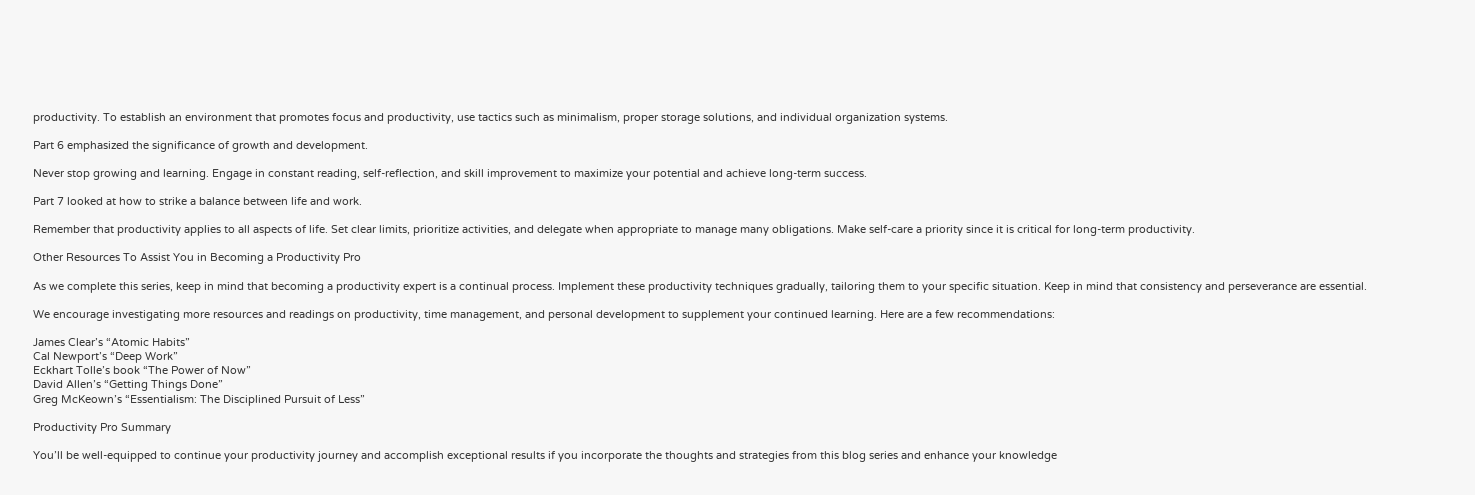productivity. To establish an environment that promotes focus and productivity, use tactics such as minimalism, proper storage solutions, and individual organization systems.

Part 6 emphasized the significance of growth and development.

Never stop growing and learning. Engage in constant reading, self-reflection, and skill improvement to maximize your potential and achieve long-term success.

Part 7 looked at how to strike a balance between life and work.

Remember that productivity applies to all aspects of life. Set clear limits, prioritize activities, and delegate when appropriate to manage many obligations. Make self-care a priority since it is critical for long-term productivity.

Other Resources To Assist You in Becoming a Productivity Pro

As we complete this series, keep in mind that becoming a productivity expert is a continual process. Implement these productivity techniques gradually, tailoring them to your specific situation. Keep in mind that consistency and perseverance are essential.

We encourage investigating more resources and readings on productivity, time management, and personal development to supplement your continued learning. Here are a few recommendations:

James Clear’s “Atomic Habits”
Cal Newport’s “Deep Work”
Eckhart Tolle’s book “The Power of Now”
David Allen’s “Getting Things Done”
Greg McKeown’s “Essentialism: The Disciplined Pursuit of Less”

Productivity Pro Summary

You’ll be well-equipped to continue your productivity journey and accomplish exceptional results if you incorporate the thoughts and strategies from this blog series and enhance your knowledge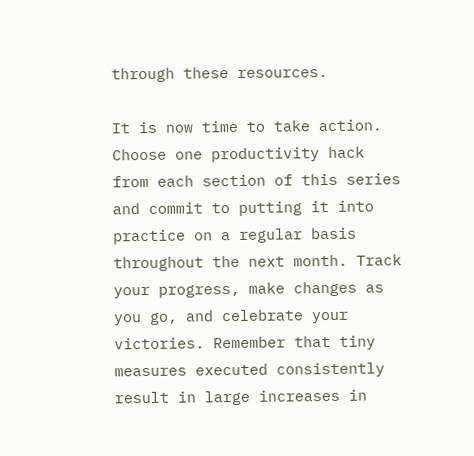through these resources.

It is now time to take action. Choose one productivity hack from each section of this series and commit to putting it into practice on a regular basis throughout the next month. Track your progress, make changes as you go, and celebrate your victories. Remember that tiny measures executed consistently result in large increases in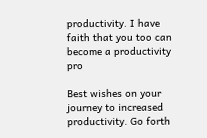productivity. I have faith that you too can become a productivity pro

Best wishes on your journey to increased productivity. Go forth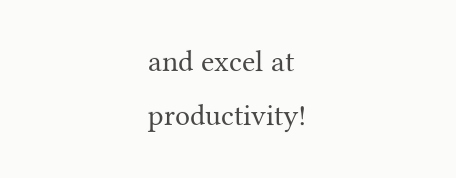and excel at productivity!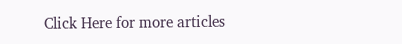Click Here for more articles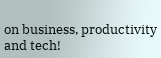on business, productivity and tech!